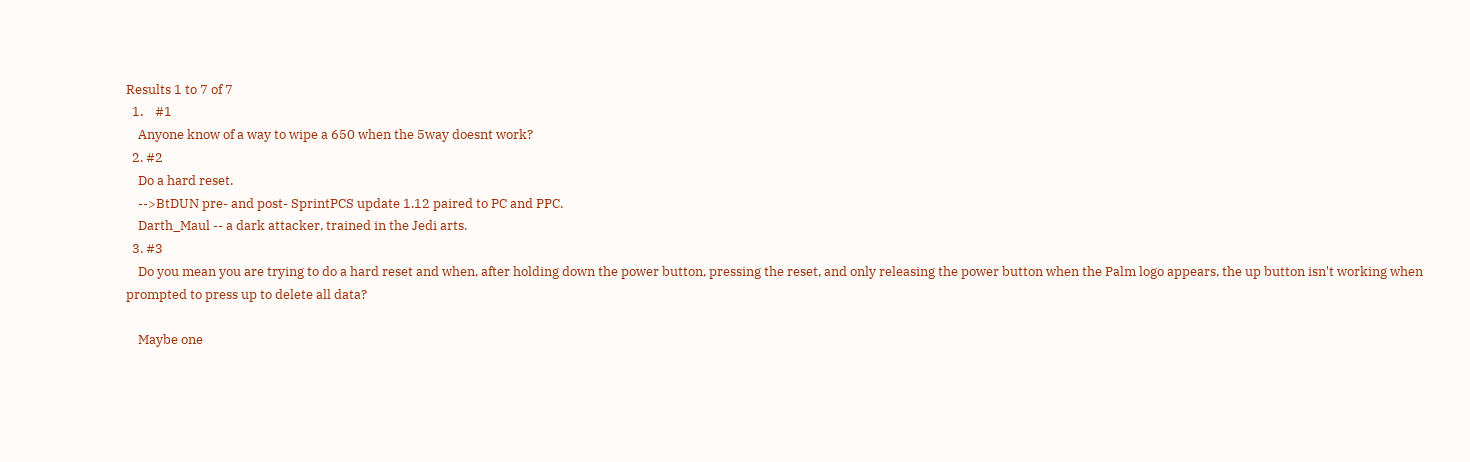Results 1 to 7 of 7
  1.    #1
    Anyone know of a way to wipe a 650 when the 5way doesnt work?
  2. #2
    Do a hard reset.
    -->BtDUN pre- and post- SprintPCS update 1.12 paired to PC and PPC.
    Darth_Maul -- a dark attacker, trained in the Jedi arts.
  3. #3
    Do you mean you are trying to do a hard reset and when, after holding down the power button, pressing the reset, and only releasing the power button when the Palm logo appears, the up button isn't working when prompted to press up to delete all data?

    Maybe one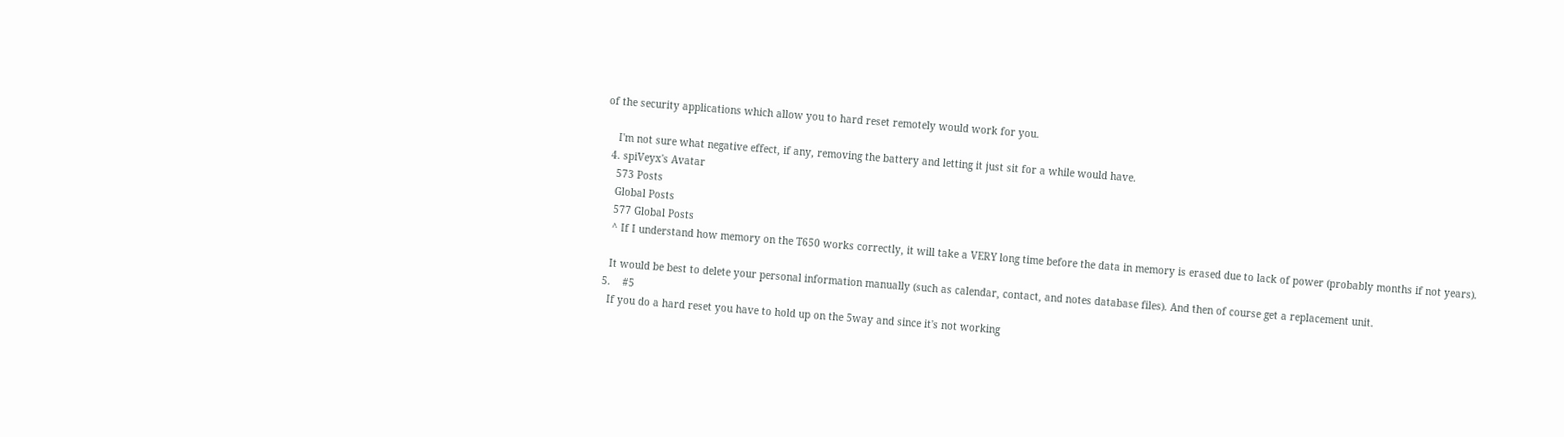of the security applications which allow you to hard reset remotely would work for you.

    I'm not sure what negative effect, if any, removing the battery and letting it just sit for a while would have.
  4. spiVeyx's Avatar
    573 Posts
    Global Posts
    577 Global Posts
    ^ If I understand how memory on the T650 works correctly, it will take a VERY long time before the data in memory is erased due to lack of power (probably months if not years).

    It would be best to delete your personal information manually (such as calendar, contact, and notes database files). And then of course get a replacement unit.
  5.    #5
    If you do a hard reset you have to hold up on the 5way and since it's not working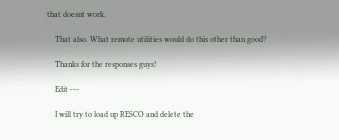that doesnt work.

    That also. What remote utilities would do this other than good?

    Thanks for the responses guys!

    Edit ---

    I will try to load up RESCO and delete the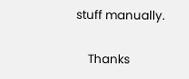stuff manually.

    Thanks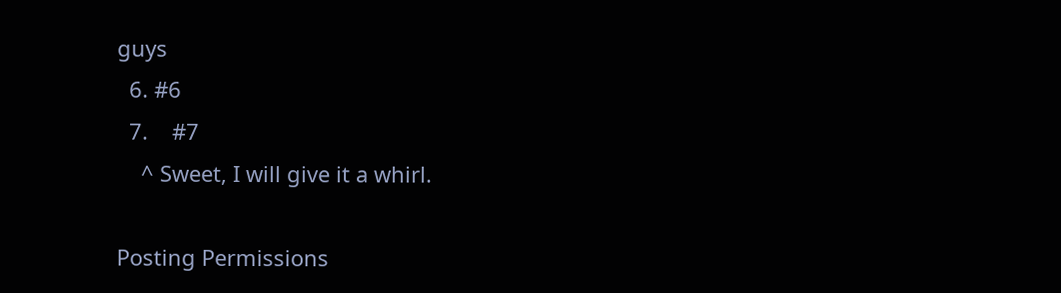guys
  6. #6
  7.    #7
    ^ Sweet, I will give it a whirl.

Posting Permissions